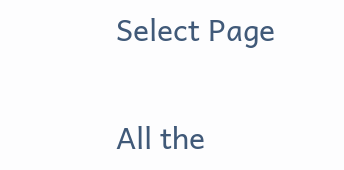Select Page

All the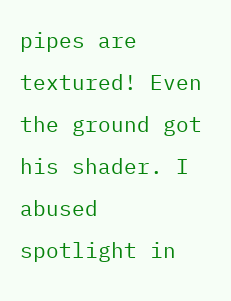pipes are textured! Even the ground got his shader. I abused spotlight in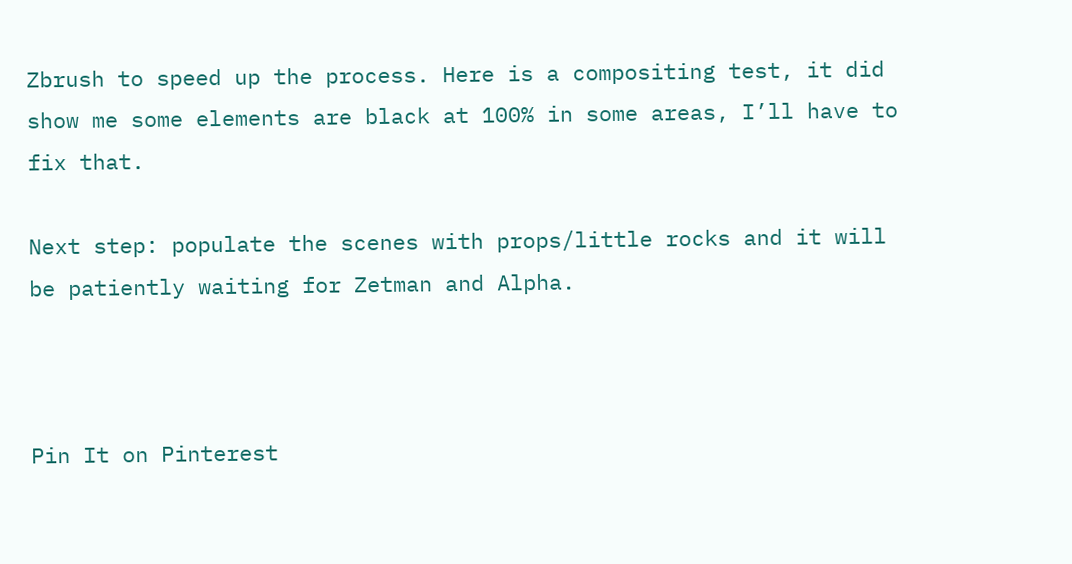Zbrush to speed up the process. Here is a compositing test, it did show me some elements are black at 100% in some areas, I’ll have to fix that.

Next step: populate the scenes with props/little rocks and it will be patiently waiting for Zetman and Alpha.



Pin It on Pinterest